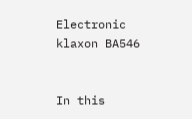Electronic klaxon BA546


In this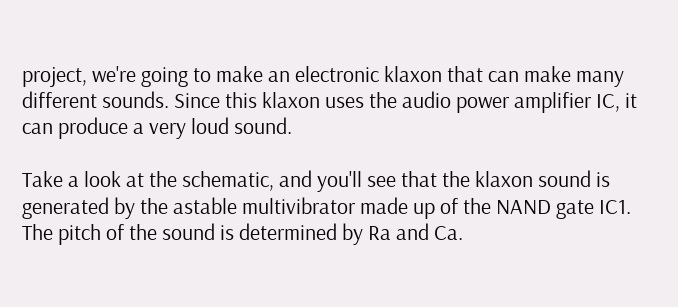project, we're going to make an electronic klaxon that can make many different sounds. Since this klaxon uses the audio power amplifier IC, it can produce a very loud sound.

Take a look at the schematic, and you'll see that the klaxon sound is generated by the astable multivibrator made up of the NAND gate IC1. The pitch of the sound is determined by Ra and Ca.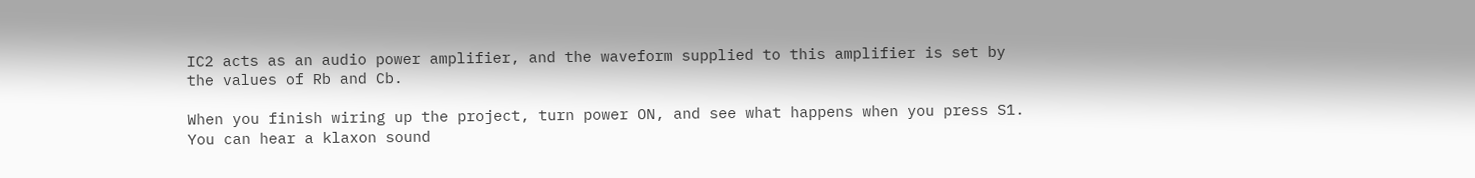IC2 acts as an audio power amplifier, and the waveform supplied to this amplifier is set by the values of Rb and Cb.

When you finish wiring up the project, turn power ON, and see what happens when you press S1. You can hear a klaxon sound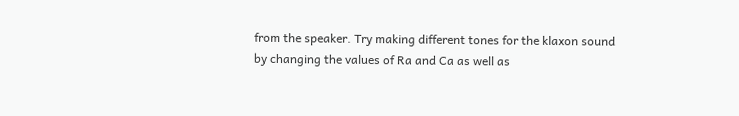from the speaker. Try making different tones for the klaxon sound by changing the values of Ra and Ca as well as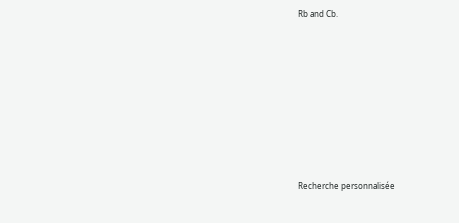Rb and Cb.








Recherche personnalisée